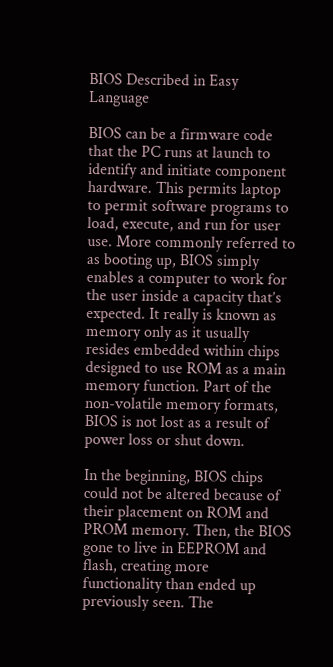BIOS Described in Easy Language

BIOS can be a firmware code that the PC runs at launch to identify and initiate component hardware. This permits laptop to permit software programs to load, execute, and run for user use. More commonly referred to as booting up, BIOS simply enables a computer to work for the user inside a capacity that’s expected. It really is known as memory only as it usually resides embedded within chips designed to use ROM as a main memory function. Part of the non-volatile memory formats, BIOS is not lost as a result of power loss or shut down.

In the beginning, BIOS chips could not be altered because of their placement on ROM and PROM memory. Then, the BIOS gone to live in EEPROM and flash, creating more functionality than ended up previously seen. The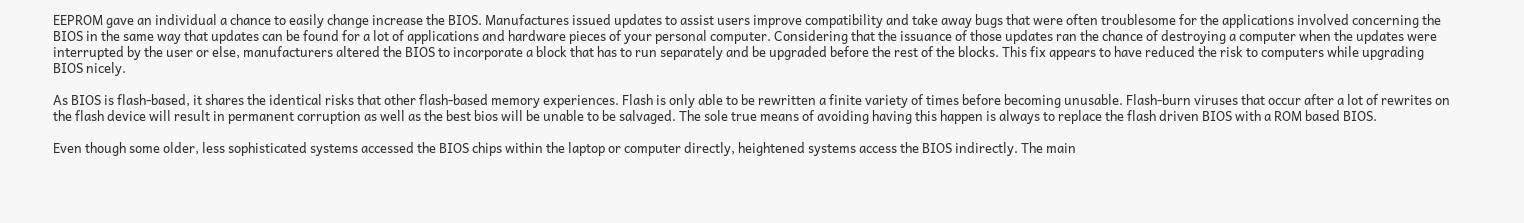EEPROM gave an individual a chance to easily change increase the BIOS. Manufactures issued updates to assist users improve compatibility and take away bugs that were often troublesome for the applications involved concerning the BIOS in the same way that updates can be found for a lot of applications and hardware pieces of your personal computer. Considering that the issuance of those updates ran the chance of destroying a computer when the updates were interrupted by the user or else, manufacturers altered the BIOS to incorporate a block that has to run separately and be upgraded before the rest of the blocks. This fix appears to have reduced the risk to computers while upgrading BIOS nicely.

As BIOS is flash-based, it shares the identical risks that other flash-based memory experiences. Flash is only able to be rewritten a finite variety of times before becoming unusable. Flash-burn viruses that occur after a lot of rewrites on the flash device will result in permanent corruption as well as the best bios will be unable to be salvaged. The sole true means of avoiding having this happen is always to replace the flash driven BIOS with a ROM based BIOS.

Even though some older, less sophisticated systems accessed the BIOS chips within the laptop or computer directly, heightened systems access the BIOS indirectly. The main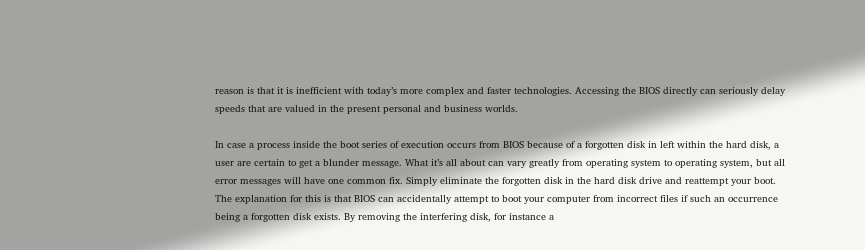reason is that it is inefficient with today’s more complex and faster technologies. Accessing the BIOS directly can seriously delay speeds that are valued in the present personal and business worlds.

In case a process inside the boot series of execution occurs from BIOS because of a forgotten disk in left within the hard disk, a user are certain to get a blunder message. What it’s all about can vary greatly from operating system to operating system, but all error messages will have one common fix. Simply eliminate the forgotten disk in the hard disk drive and reattempt your boot. The explanation for this is that BIOS can accidentally attempt to boot your computer from incorrect files if such an occurrence being a forgotten disk exists. By removing the interfering disk, for instance a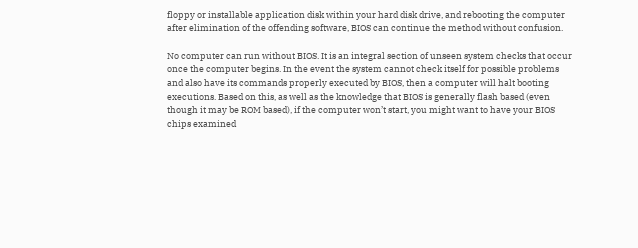floppy or installable application disk within your hard disk drive, and rebooting the computer after elimination of the offending software, BIOS can continue the method without confusion.

No computer can run without BIOS. It is an integral section of unseen system checks that occur once the computer begins. In the event the system cannot check itself for possible problems and also have its commands properly executed by BIOS, then a computer will halt booting executions. Based on this, as well as the knowledge that BIOS is generally flash based (even though it may be ROM based), if the computer won’t start, you might want to have your BIOS chips examined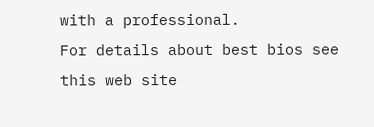with a professional.
For details about best bios see this web site